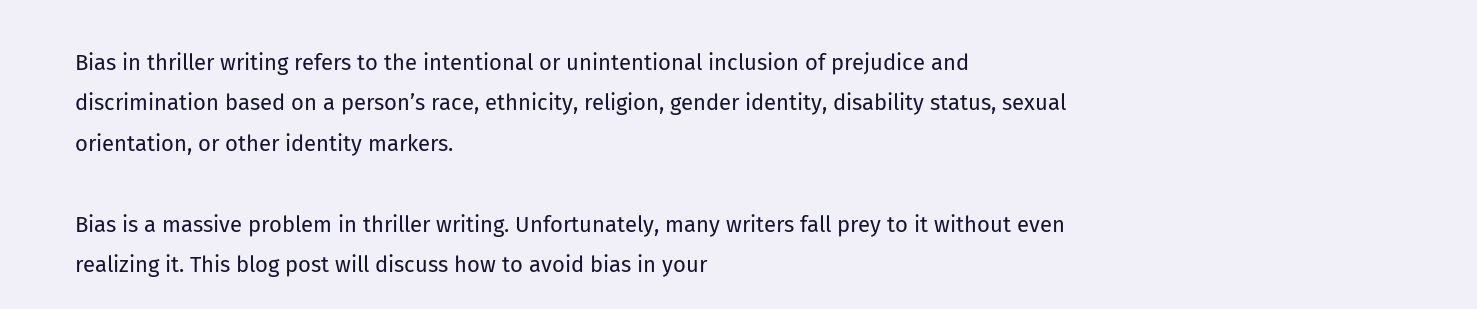Bias in thriller writing refers to the intentional or unintentional inclusion of prejudice and discrimination based on a person’s race, ethnicity, religion, gender identity, disability status, sexual orientation, or other identity markers.

Bias is a massive problem in thriller writing. Unfortunately, many writers fall prey to it without even realizing it. This blog post will discuss how to avoid bias in your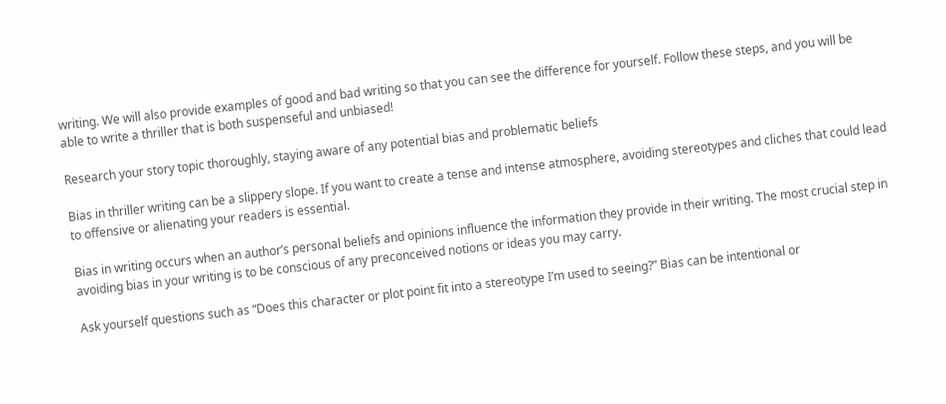writing. We will also provide examples of good and bad writing so that you can see the difference for yourself. Follow these steps, and you will be able to write a thriller that is both suspenseful and unbiased!

Research your story topic thoroughly, staying aware of any potential bias and problematic beliefs

Bias in thriller writing can be a slippery slope. If you want to create a tense and intense atmosphere, avoiding stereotypes and cliches that could lead to offensive or alienating your readers is essential.

Bias in writing occurs when an author’s personal beliefs and opinions influence the information they provide in their writing. The most crucial step in avoiding bias in your writing is to be conscious of any preconceived notions or ideas you may carry.

Ask yourself questions such as “Does this character or plot point fit into a stereotype I’m used to seeing?” Bias can be intentional or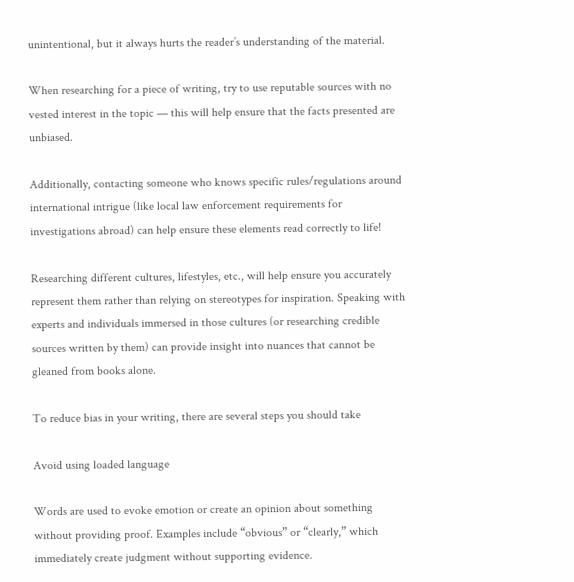unintentional, but it always hurts the reader’s understanding of the material.

When researching for a piece of writing, try to use reputable sources with no vested interest in the topic — this will help ensure that the facts presented are unbiased.

Additionally, contacting someone who knows specific rules/regulations around international intrigue (like local law enforcement requirements for investigations abroad) can help ensure these elements read correctly to life!

Researching different cultures, lifestyles, etc., will help ensure you accurately represent them rather than relying on stereotypes for inspiration. Speaking with experts and individuals immersed in those cultures (or researching credible sources written by them) can provide insight into nuances that cannot be gleaned from books alone.

To reduce bias in your writing, there are several steps you should take

Avoid using loaded language

Words are used to evoke emotion or create an opinion about something without providing proof. Examples include “obvious” or “clearly,” which immediately create judgment without supporting evidence.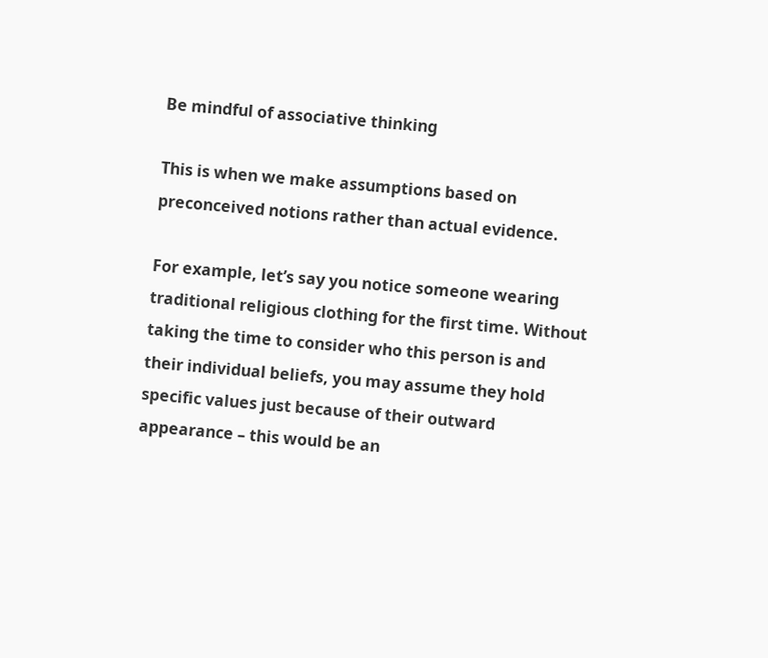Be mindful of associative thinking

This is when we make assumptions based on preconceived notions rather than actual evidence.

For example, let’s say you notice someone wearing traditional religious clothing for the first time. Without taking the time to consider who this person is and their individual beliefs, you may assume they hold specific values just because of their outward appearance – this would be an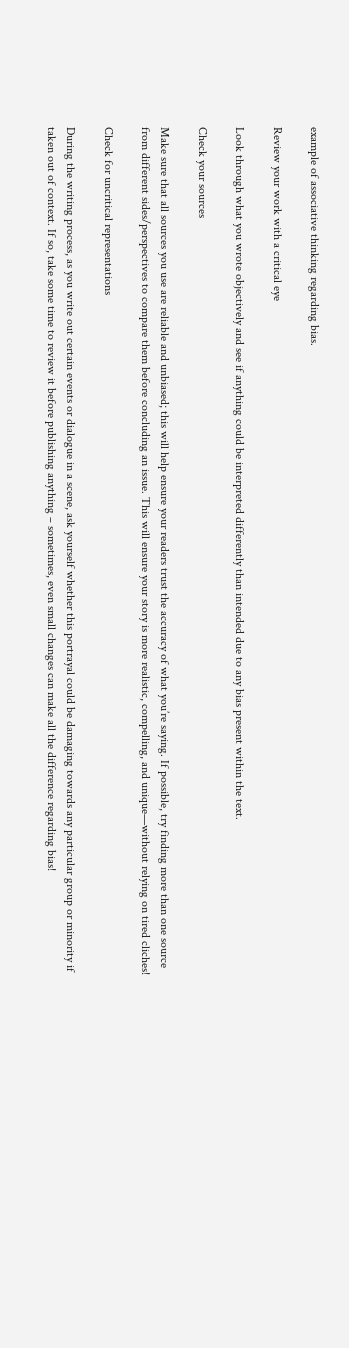example of associative thinking regarding bias.

Review your work with a critical eye

Look through what you wrote objectively and see if anything could be interpreted differently than intended due to any bias present within the text.

Check your sources

Make sure that all sources you use are reliable and unbiased; this will help ensure your readers trust the accuracy of what you’re saying. If possible, try finding more than one source from different sides/perspectives to compare them before concluding an issue. This will ensure your story is more realistic, compelling, and unique—without relying on tired cliches!

Check for uncritical representations

During the writing process, as you write out certain events or dialogue in a scene, ask yourself whether this portrayal could be damaging towards any particular group or minority if taken out of context. If so, take some time to review it before publishing anything – sometimes, even small changes can make all the difference regarding bias!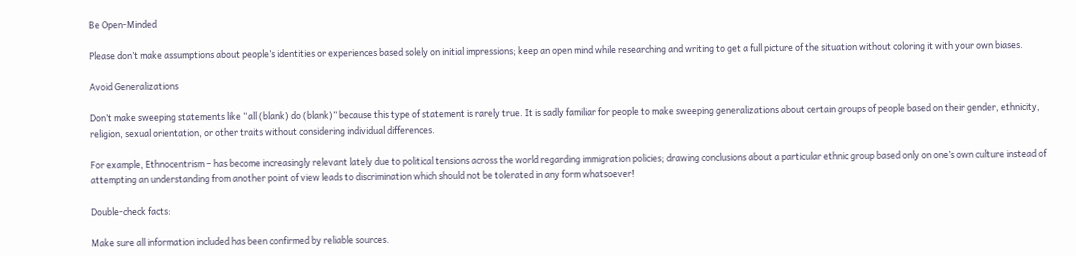Be Open-Minded

Please don’t make assumptions about people’s identities or experiences based solely on initial impressions; keep an open mind while researching and writing to get a full picture of the situation without coloring it with your own biases.

Avoid Generalizations

Don’t make sweeping statements like “all (blank) do (blank)” because this type of statement is rarely true. It is sadly familiar for people to make sweeping generalizations about certain groups of people based on their gender, ethnicity, religion, sexual orientation, or other traits without considering individual differences.

For example, Ethnocentrism – has become increasingly relevant lately due to political tensions across the world regarding immigration policies; drawing conclusions about a particular ethnic group based only on one’s own culture instead of attempting an understanding from another point of view leads to discrimination which should not be tolerated in any form whatsoever!

Double-check facts:

Make sure all information included has been confirmed by reliable sources.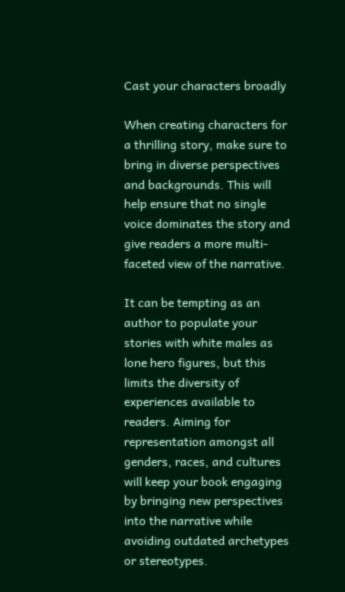Cast your characters broadly

When creating characters for a thrilling story, make sure to bring in diverse perspectives and backgrounds. This will help ensure that no single voice dominates the story and give readers a more multi-faceted view of the narrative.

It can be tempting as an author to populate your stories with white males as lone hero figures, but this limits the diversity of experiences available to readers. Aiming for representation amongst all genders, races, and cultures will keep your book engaging by bringing new perspectives into the narrative while avoiding outdated archetypes or stereotypes.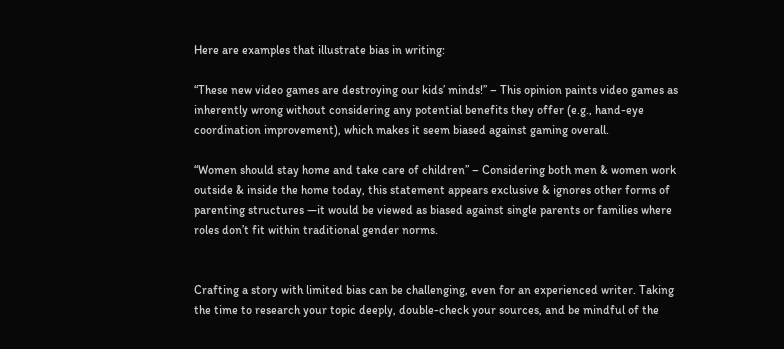Here are examples that illustrate bias in writing:

“These new video games are destroying our kids’ minds!” – This opinion paints video games as inherently wrong without considering any potential benefits they offer (e.g., hand-eye coordination improvement), which makes it seem biased against gaming overall.

“Women should stay home and take care of children” – Considering both men & women work outside & inside the home today, this statement appears exclusive & ignores other forms of parenting structures —it would be viewed as biased against single parents or families where roles don’t fit within traditional gender norms.


Crafting a story with limited bias can be challenging, even for an experienced writer. Taking the time to research your topic deeply, double-check your sources, and be mindful of the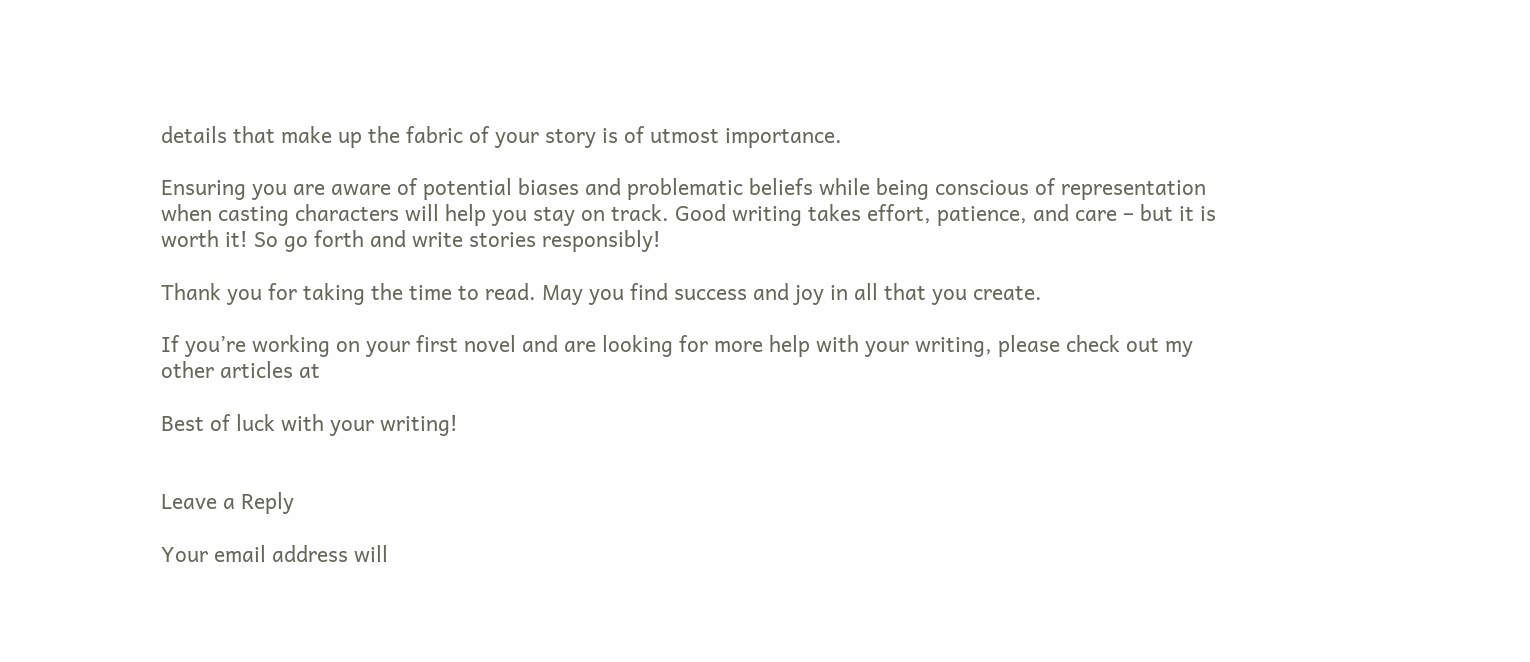details that make up the fabric of your story is of utmost importance.

Ensuring you are aware of potential biases and problematic beliefs while being conscious of representation when casting characters will help you stay on track. Good writing takes effort, patience, and care – but it is worth it! So go forth and write stories responsibly!

Thank you for taking the time to read. May you find success and joy in all that you create.

If you’re working on your first novel and are looking for more help with your writing, please check out my other articles at

Best of luck with your writing!


Leave a Reply

Your email address will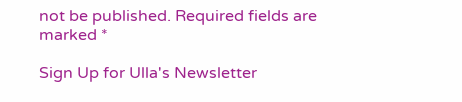not be published. Required fields are marked *

Sign Up for Ulla's Newsletter